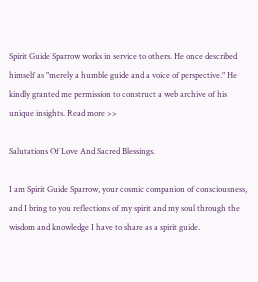Spirit Guide Sparrow works in service to others. He once described himself as "merely a humble guide and a voice of perspective." He kindly granted me permission to construct a web archive of his unique insights. Read more >>

Salutations Of Love And Sacred Blessings.

I am Spirit Guide Sparrow, your cosmic companion of consciousness, and I bring to you reflections of my spirit and my soul through the wisdom and knowledge I have to share as a spirit guide.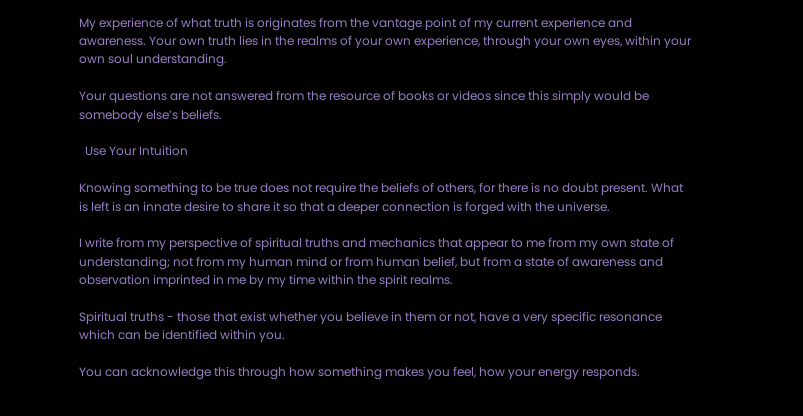My experience of what truth is originates from the vantage point of my current experience and awareness. Your own truth lies in the realms of your own experience, through your own eyes, within your own soul understanding.

Your questions are not answered from the resource of books or videos since this simply would be somebody else’s beliefs.

  Use Your Intuition

Knowing something to be true does not require the beliefs of others, for there is no doubt present. What is left is an innate desire to share it so that a deeper connection is forged with the universe.

I write from my perspective of spiritual truths and mechanics that appear to me from my own state of understanding; not from my human mind or from human belief, but from a state of awareness and observation imprinted in me by my time within the spirit realms.

Spiritual truths - those that exist whether you believe in them or not, have a very specific resonance which can be identified within you.

You can acknowledge this through how something makes you feel, how your energy responds.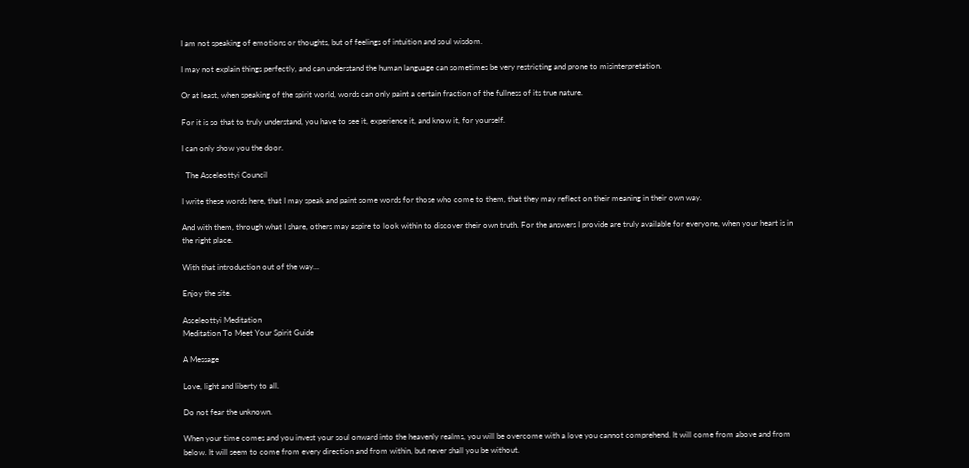I am not speaking of emotions or thoughts, but of feelings of intuition and soul wisdom.

I may not explain things perfectly, and can understand the human language can sometimes be very restricting and prone to misinterpretation.

Or at least, when speaking of the spirit world, words can only paint a certain fraction of the fullness of its true nature.

For it is so that to truly understand, you have to see it, experience it, and know it, for yourself.

I can only show you the door.

  The Asceleottyi Council

I write these words here, that I may speak and paint some words for those who come to them, that they may reflect on their meaning in their own way.

And with them, through what I share, others may aspire to look within to discover their own truth. For the answers I provide are truly available for everyone, when your heart is in the right place.

With that introduction out of the way...

Enjoy the site.

Asceleottyi Meditation
Meditation To Meet Your Spirit Guide

A Message

Love, light and liberty to all.

Do not fear the unknown.

When your time comes and you invest your soul onward into the heavenly realms, you will be overcome with a love you cannot comprehend. It will come from above and from below. It will seem to come from every direction and from within, but never shall you be without.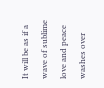It will be as if a wave of sublime love and peace washes over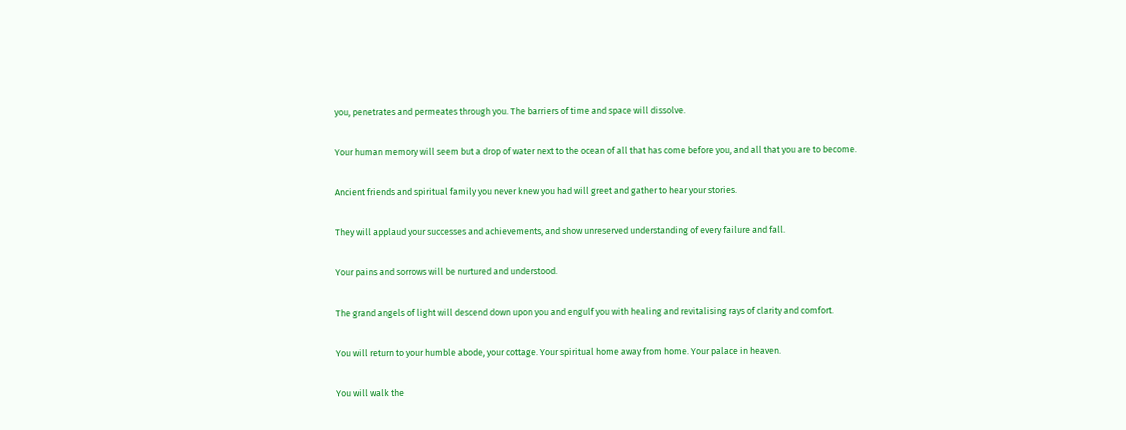you, penetrates and permeates through you. The barriers of time and space will dissolve.

Your human memory will seem but a drop of water next to the ocean of all that has come before you, and all that you are to become.

Ancient friends and spiritual family you never knew you had will greet and gather to hear your stories.

They will applaud your successes and achievements, and show unreserved understanding of every failure and fall.

Your pains and sorrows will be nurtured and understood.

The grand angels of light will descend down upon you and engulf you with healing and revitalising rays of clarity and comfort.

You will return to your humble abode, your cottage. Your spiritual home away from home. Your palace in heaven.

You will walk the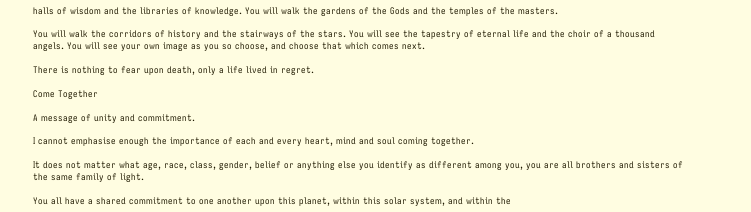halls of wisdom and the libraries of knowledge. You will walk the gardens of the Gods and the temples of the masters.

You will walk the corridors of history and the stairways of the stars. You will see the tapestry of eternal life and the choir of a thousand angels. You will see your own image as you so choose, and choose that which comes next.

There is nothing to fear upon death, only a life lived in regret.

Come Together

A message of unity and commitment.

I cannot emphasise enough the importance of each and every heart, mind and soul coming together.

It does not matter what age, race, class, gender, belief or anything else you identify as different among you, you are all brothers and sisters of the same family of light.

You all have a shared commitment to one another upon this planet, within this solar system, and within the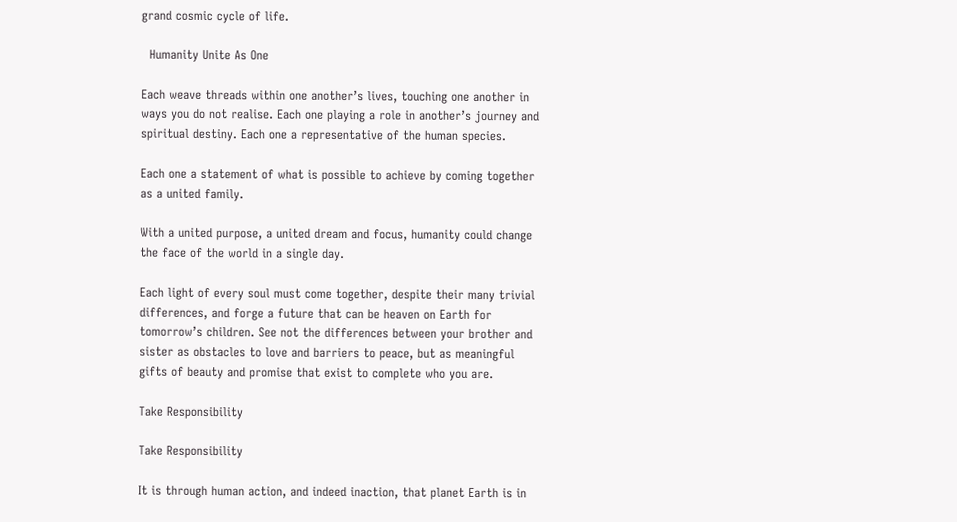grand cosmic cycle of life.

  Humanity Unite As One

Each weave threads within one another’s lives, touching one another in ways you do not realise. Each one playing a role in another’s journey and spiritual destiny. Each one a representative of the human species.

Each one a statement of what is possible to achieve by coming together as a united family.

With a united purpose, a united dream and focus, humanity could change the face of the world in a single day.

Each light of every soul must come together, despite their many trivial differences, and forge a future that can be heaven on Earth for tomorrow’s children. See not the differences between your brother and sister as obstacles to love and barriers to peace, but as meaningful gifts of beauty and promise that exist to complete who you are.

Take Responsibility

Take Responsibility

It is through human action, and indeed inaction, that planet Earth is in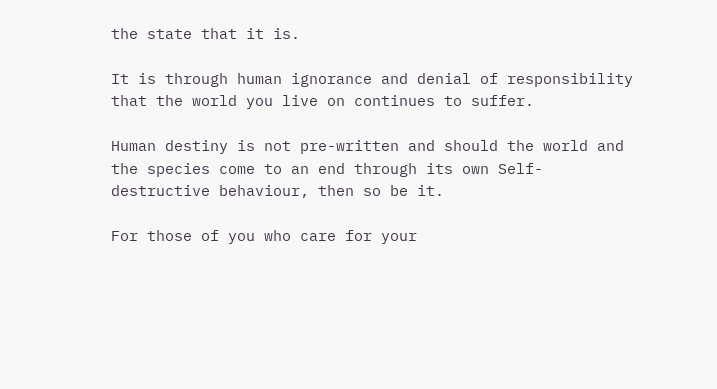the state that it is.

It is through human ignorance and denial of responsibility that the world you live on continues to suffer.

Human destiny is not pre-written and should the world and the species come to an end through its own Self-destructive behaviour, then so be it.

For those of you who care for your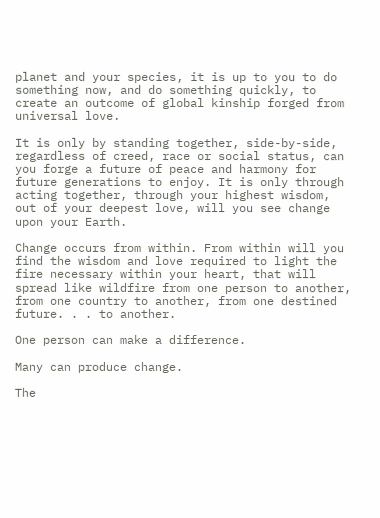planet and your species, it is up to you to do something now, and do something quickly, to create an outcome of global kinship forged from universal love.

It is only by standing together, side-by-side, regardless of creed, race or social status, can you forge a future of peace and harmony for future generations to enjoy. It is only through acting together, through your highest wisdom, out of your deepest love, will you see change upon your Earth.

Change occurs from within. From within will you find the wisdom and love required to light the fire necessary within your heart, that will spread like wildfire from one person to another, from one country to another, from one destined future. . . to another.

One person can make a difference.

Many can produce change.

The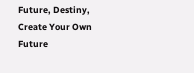Future, Destiny, Create Your Own Future